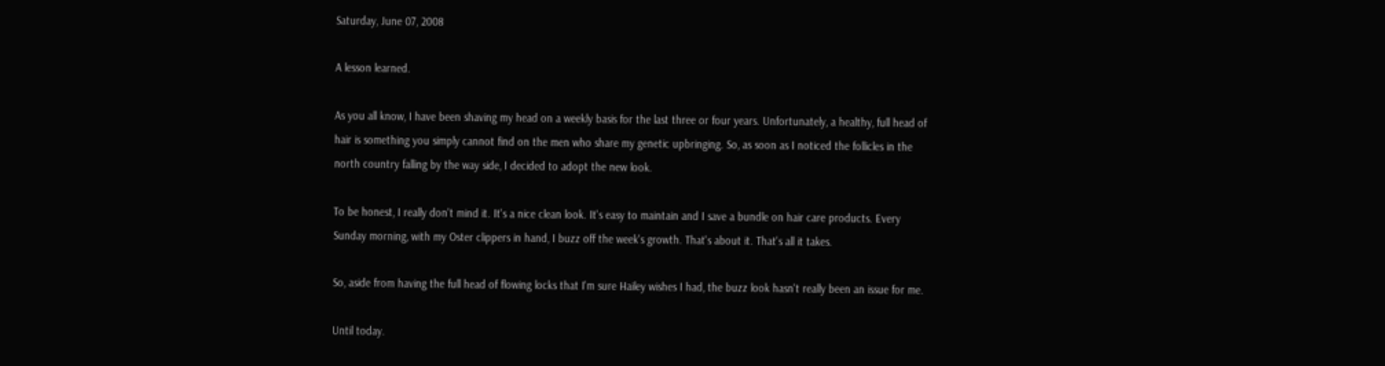Saturday, June 07, 2008

A lesson learned.

As you all know, I have been shaving my head on a weekly basis for the last three or four years. Unfortunately, a healthy, full head of hair is something you simply cannot find on the men who share my genetic upbringing. So, as soon as I noticed the follicles in the north country falling by the way side, I decided to adopt the new look.

To be honest, I really don't mind it. It's a nice clean look. It's easy to maintain and I save a bundle on hair care products. Every Sunday morning, with my Oster clippers in hand, I buzz off the week's growth. That's about it. That's all it takes.

So, aside from having the full head of flowing locks that I'm sure Hailey wishes I had, the buzz look hasn't really been an issue for me.

Until today.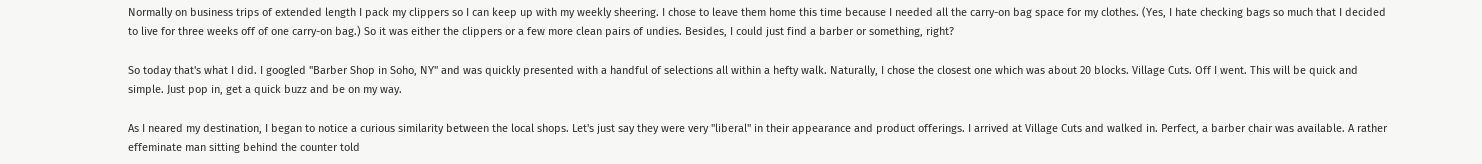Normally on business trips of extended length I pack my clippers so I can keep up with my weekly sheering. I chose to leave them home this time because I needed all the carry-on bag space for my clothes. (Yes, I hate checking bags so much that I decided to live for three weeks off of one carry-on bag.) So it was either the clippers or a few more clean pairs of undies. Besides, I could just find a barber or something, right?

So today that's what I did. I googled "Barber Shop in Soho, NY" and was quickly presented with a handful of selections all within a hefty walk. Naturally, I chose the closest one which was about 20 blocks. Village Cuts. Off I went. This will be quick and simple. Just pop in, get a quick buzz and be on my way.

As I neared my destination, I began to notice a curious similarity between the local shops. Let's just say they were very "liberal" in their appearance and product offerings. I arrived at Village Cuts and walked in. Perfect, a barber chair was available. A rather effeminate man sitting behind the counter told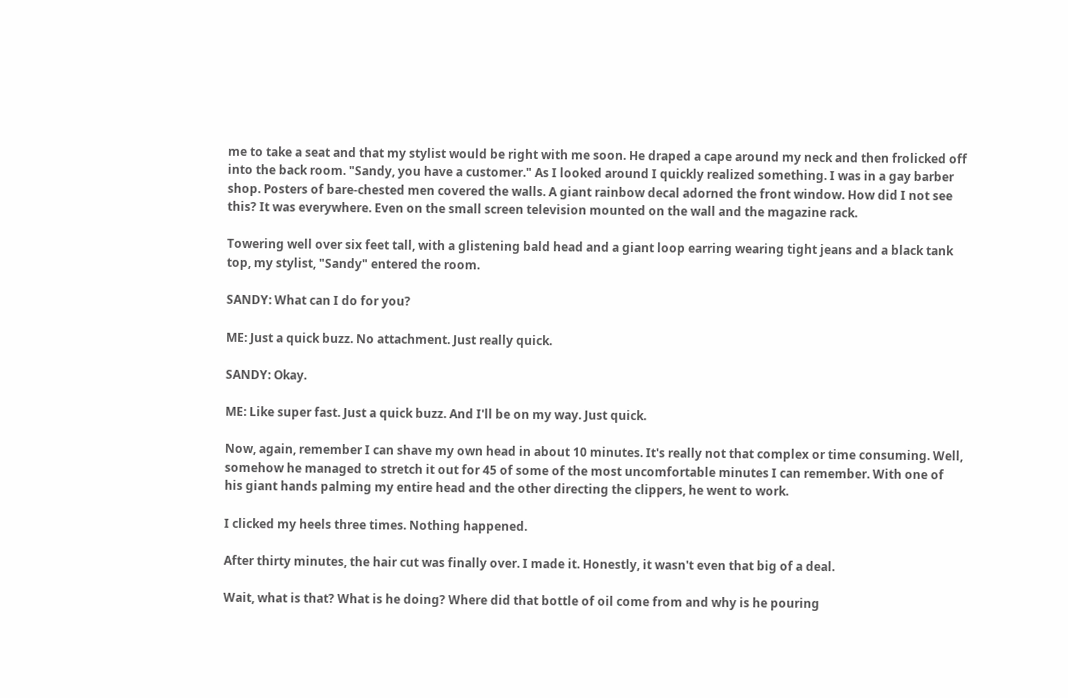me to take a seat and that my stylist would be right with me soon. He draped a cape around my neck and then frolicked off into the back room. "Sandy, you have a customer." As I looked around I quickly realized something. I was in a gay barber shop. Posters of bare-chested men covered the walls. A giant rainbow decal adorned the front window. How did I not see this? It was everywhere. Even on the small screen television mounted on the wall and the magazine rack.

Towering well over six feet tall, with a glistening bald head and a giant loop earring wearing tight jeans and a black tank top, my stylist, "Sandy" entered the room.

SANDY: What can I do for you?

ME: Just a quick buzz. No attachment. Just really quick.

SANDY: Okay.

ME: Like super fast. Just a quick buzz. And I'll be on my way. Just quick.

Now, again, remember I can shave my own head in about 10 minutes. It's really not that complex or time consuming. Well, somehow he managed to stretch it out for 45 of some of the most uncomfortable minutes I can remember. With one of his giant hands palming my entire head and the other directing the clippers, he went to work.

I clicked my heels three times. Nothing happened.

After thirty minutes, the hair cut was finally over. I made it. Honestly, it wasn't even that big of a deal.

Wait, what is that? What is he doing? Where did that bottle of oil come from and why is he pouring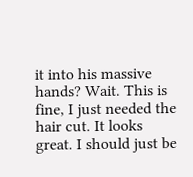it into his massive hands? Wait. This is fine, I just needed the hair cut. It looks great. I should just be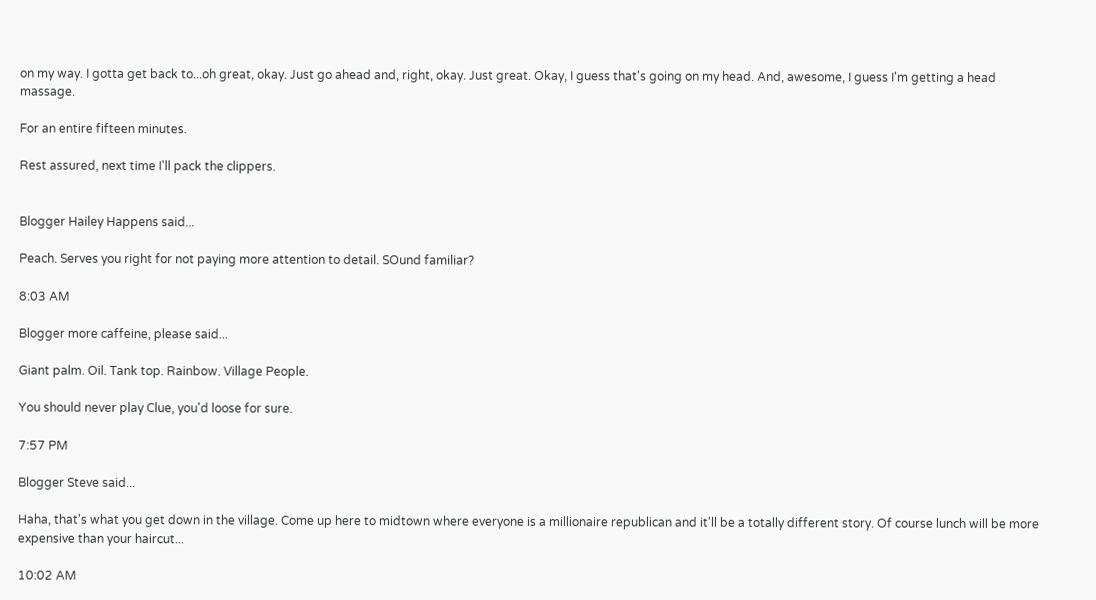on my way. I gotta get back to...oh great, okay. Just go ahead and, right, okay. Just great. Okay, I guess that's going on my head. And, awesome, I guess I'm getting a head massage.

For an entire fifteen minutes.

Rest assured, next time I'll pack the clippers.


Blogger Hailey Happens said...

Peach. Serves you right for not paying more attention to detail. SOund familiar?

8:03 AM

Blogger more caffeine, please said...

Giant palm. Oil. Tank top. Rainbow. Village People.

You should never play Clue, you'd loose for sure.

7:57 PM

Blogger Steve said...

Haha, that's what you get down in the village. Come up here to midtown where everyone is a millionaire republican and it'll be a totally different story. Of course lunch will be more expensive than your haircut...

10:02 AM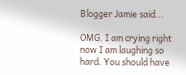Blogger Jamie said...

OMG. I am crying right now I am laughing so hard. You should have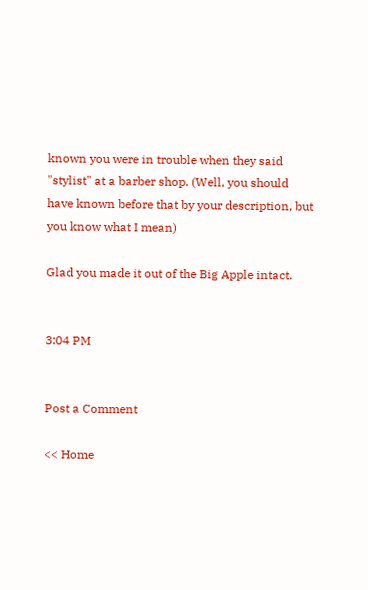known you were in trouble when they said "stylist" at a barber shop. (Well, you should have known before that by your description, but you know what I mean)

Glad you made it out of the Big Apple intact.


3:04 PM


Post a Comment

<< Home